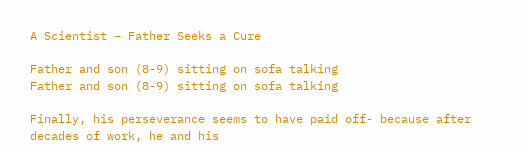A Scientist – Father Seeks a Cure

Father and son (8-9) sitting on sofa talking
Father and son (8-9) sitting on sofa talking

Finally, his perseverance seems to have paid off- because after decades of work, he and his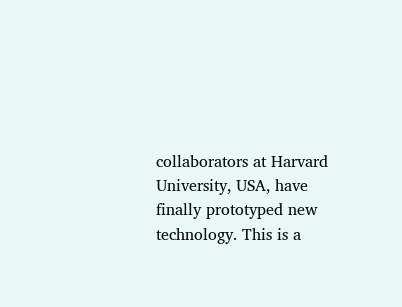collaborators at Harvard University, USA, have finally prototyped new technology. This is a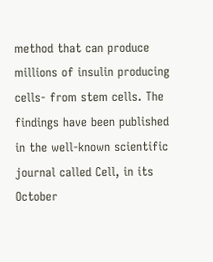method that can produce millions of insulin producing cells- from stem cells. The findings have been published in the well-known scientific journal called Cell, in its October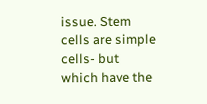issue. Stem cells are simple cells- but which have the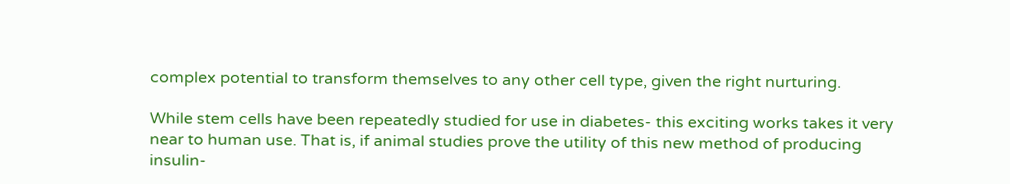complex potential to transform themselves to any other cell type, given the right nurturing.

While stem cells have been repeatedly studied for use in diabetes- this exciting works takes it very near to human use. That is, if animal studies prove the utility of this new method of producing insulin-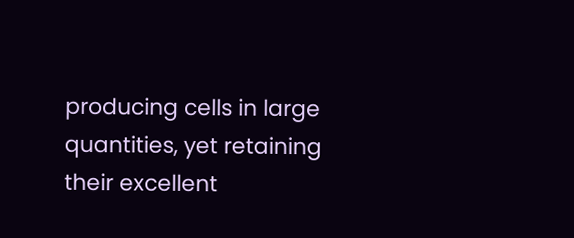producing cells in large quantities, yet retaining their excellent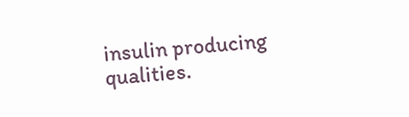insulin producing qualities.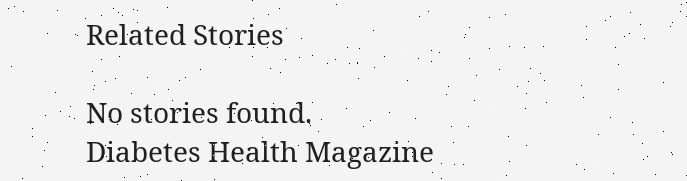Related Stories

No stories found.
Diabetes Health Magazine